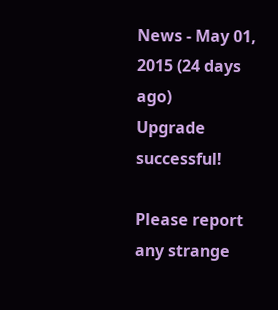News - May 01, 2015 (24 days ago)
Upgrade successful!

Please report any strange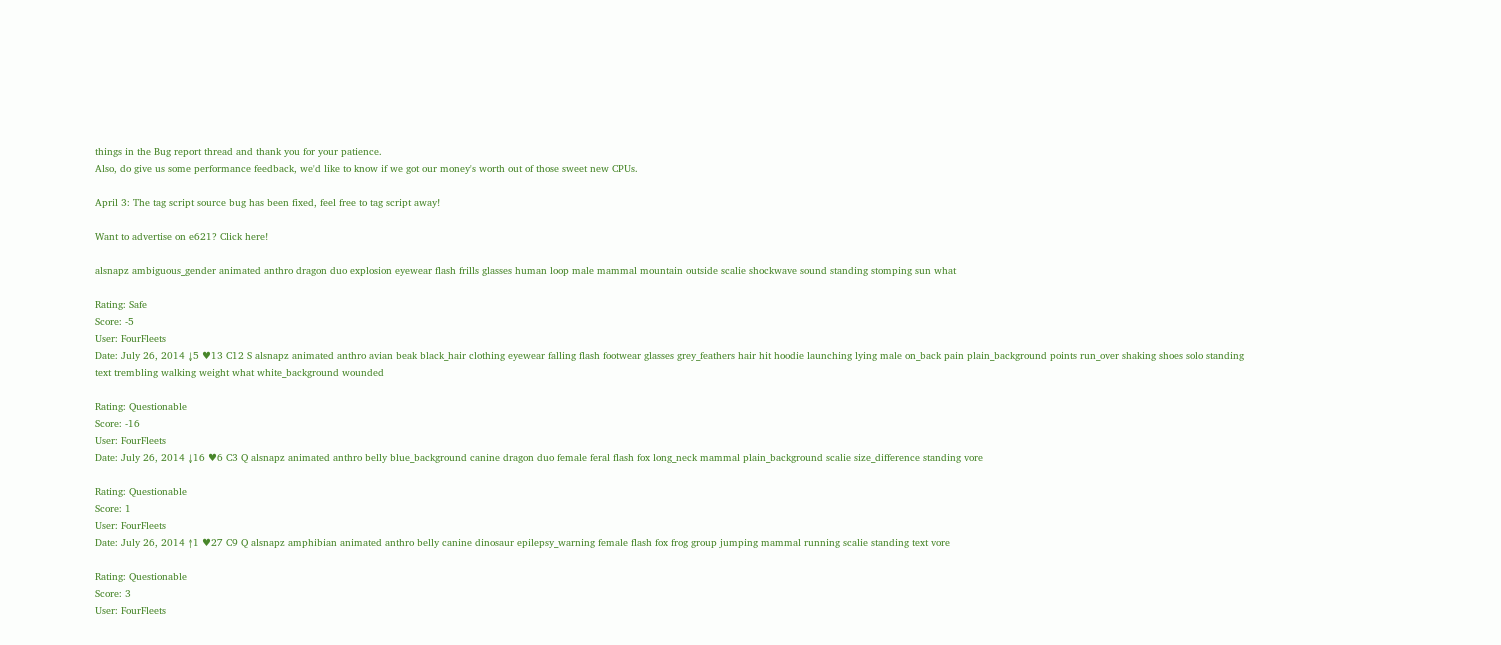things in the Bug report thread and thank you for your patience.
Also, do give us some performance feedback, we'd like to know if we got our money's worth out of those sweet new CPUs.

April 3: The tag script source bug has been fixed, feel free to tag script away!

Want to advertise on e621? Click here!

alsnapz ambiguous_gender animated anthro dragon duo explosion eyewear flash frills glasses human loop male mammal mountain outside scalie shockwave sound standing stomping sun what

Rating: Safe
Score: -5
User: FourFleets
Date: July 26, 2014 ↓5 ♥13 C12 S alsnapz animated anthro avian beak black_hair clothing eyewear falling flash footwear glasses grey_feathers hair hit hoodie launching lying male on_back pain plain_background points run_over shaking shoes solo standing text trembling walking weight what white_background wounded

Rating: Questionable
Score: -16
User: FourFleets
Date: July 26, 2014 ↓16 ♥6 C3 Q alsnapz animated anthro belly blue_background canine dragon duo female feral flash fox long_neck mammal plain_background scalie size_difference standing vore

Rating: Questionable
Score: 1
User: FourFleets
Date: July 26, 2014 ↑1 ♥27 C9 Q alsnapz amphibian animated anthro belly canine dinosaur epilepsy_warning female flash fox frog group jumping mammal running scalie standing text vore

Rating: Questionable
Score: 3
User: FourFleets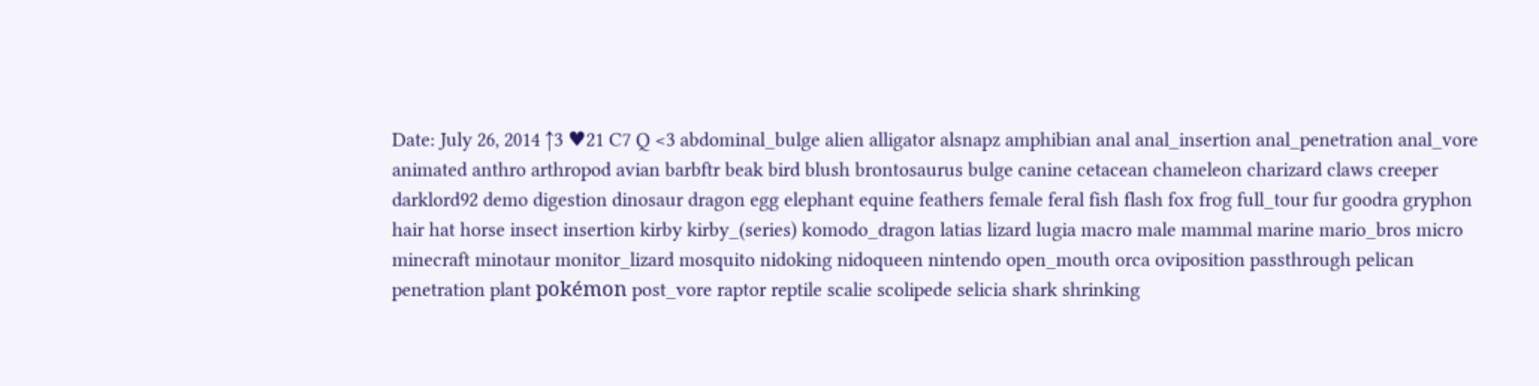Date: July 26, 2014 ↑3 ♥21 C7 Q <3 abdominal_bulge alien alligator alsnapz amphibian anal anal_insertion anal_penetration anal_vore animated anthro arthropod avian barbftr beak bird blush brontosaurus bulge canine cetacean chameleon charizard claws creeper darklord92 demo digestion dinosaur dragon egg elephant equine feathers female feral fish flash fox frog full_tour fur goodra gryphon hair hat horse insect insertion kirby kirby_(series) komodo_dragon latias lizard lugia macro male mammal marine mario_bros micro minecraft minotaur monitor_lizard mosquito nidoking nidoqueen nintendo open_mouth orca oviposition passthrough pelican penetration plant pokémon post_vore raptor reptile scalie scolipede selicia shark shrinking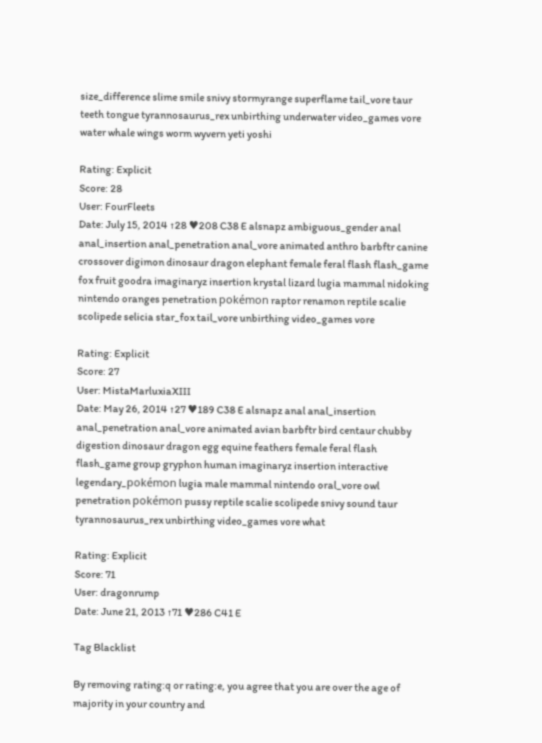size_difference slime smile snivy stormyrange superflame tail_vore taur teeth tongue tyrannosaurus_rex unbirthing underwater video_games vore water whale wings worm wyvern yeti yoshi

Rating: Explicit
Score: 28
User: FourFleets
Date: July 15, 2014 ↑28 ♥208 C38 E alsnapz ambiguous_gender anal anal_insertion anal_penetration anal_vore animated anthro barbftr canine crossover digimon dinosaur dragon elephant female feral flash flash_game fox fruit goodra imaginaryz insertion krystal lizard lugia mammal nidoking nintendo oranges penetration pokémon raptor renamon reptile scalie scolipede selicia star_fox tail_vore unbirthing video_games vore

Rating: Explicit
Score: 27
User: MistaMarluxiaXIII
Date: May 26, 2014 ↑27 ♥189 C38 E alsnapz anal anal_insertion anal_penetration anal_vore animated avian barbftr bird centaur chubby digestion dinosaur dragon egg equine feathers female feral flash flash_game group gryphon human imaginaryz insertion interactive legendary_pokémon lugia male mammal nintendo oral_vore owl penetration pokémon pussy reptile scalie scolipede snivy sound taur tyrannosaurus_rex unbirthing video_games vore what

Rating: Explicit
Score: 71
User: dragonrump
Date: June 21, 2013 ↑71 ♥286 C41 E

Tag Blacklist

By removing rating:q or rating:e, you agree that you are over the age of majority in your country and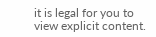it is legal for you to view explicit content.